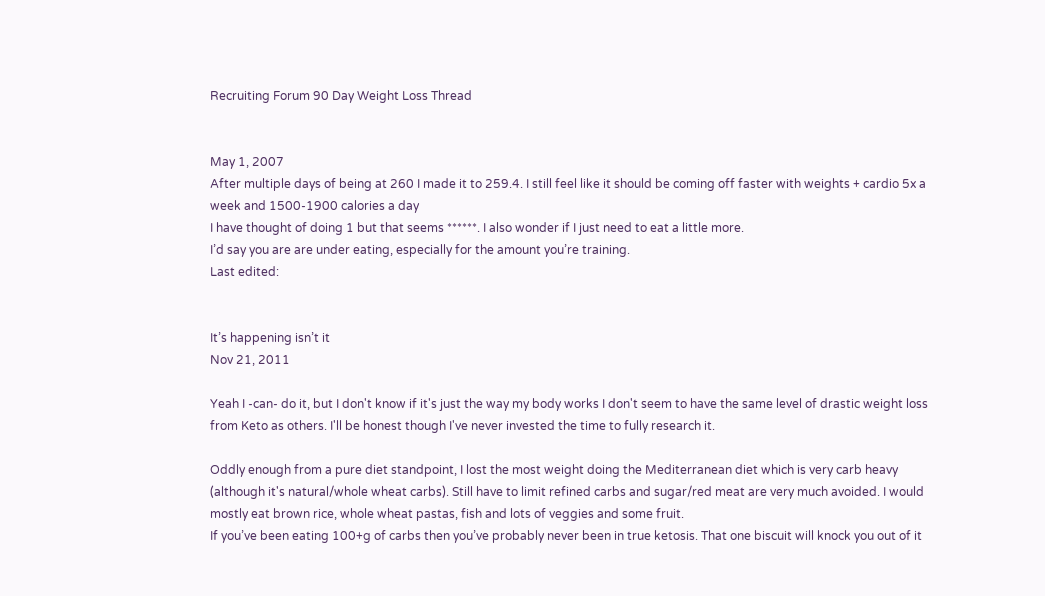Recruiting Forum 90 Day Weight Loss Thread


May 1, 2007
After multiple days of being at 260 I made it to 259.4. I still feel like it should be coming off faster with weights + cardio 5x a week and 1500-1900 calories a day
I have thought of doing 1 but that seems ******. I also wonder if I just need to eat a little more.
I’d say you are are under eating, especially for the amount you’re training.
Last edited:


It’s happening isn’t it
Nov 21, 2011

Yeah I -can- do it, but I don't know if it's just the way my body works I don't seem to have the same level of drastic weight loss from Keto as others. I'll be honest though I've never invested the time to fully research it.

Oddly enough from a pure diet standpoint, I lost the most weight doing the Mediterranean diet which is very carb heavy (although it's natural/whole wheat carbs). Still have to limit refined carbs and sugar/red meat are very much avoided. I would mostly eat brown rice, whole wheat pastas, fish and lots of veggies and some fruit.
If you’ve been eating 100+g of carbs then you’ve probably never been in true ketosis. That one biscuit will knock you out of it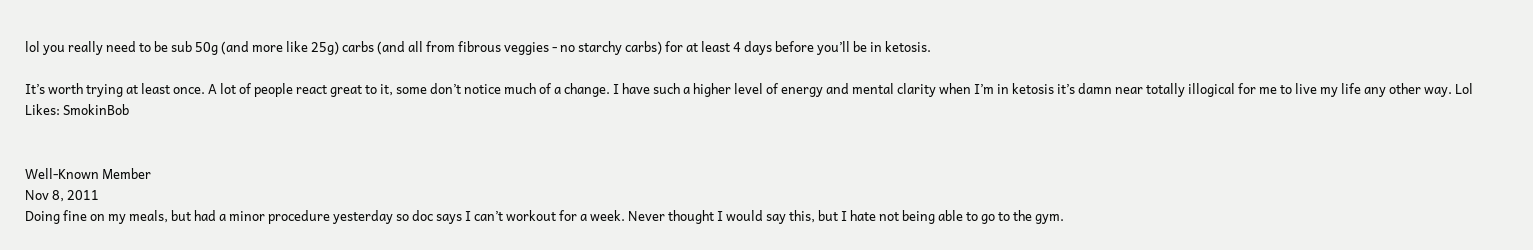lol you really need to be sub 50g (and more like 25g) carbs (and all from fibrous veggies - no starchy carbs) for at least 4 days before you’ll be in ketosis.

It’s worth trying at least once. A lot of people react great to it, some don’t notice much of a change. I have such a higher level of energy and mental clarity when I’m in ketosis it’s damn near totally illogical for me to live my life any other way. Lol
Likes: SmokinBob


Well-Known Member
Nov 8, 2011
Doing fine on my meals, but had a minor procedure yesterday so doc says I can’t workout for a week. Never thought I would say this, but I hate not being able to go to the gym.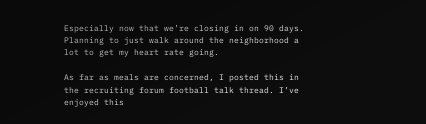Especially now that we’re closing in on 90 days. Planning to just walk around the neighborhood a lot to get my heart rate going.

As far as meals are concerned, I posted this in the recruiting forum football talk thread. I’ve enjoyed this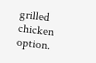grilled chicken option.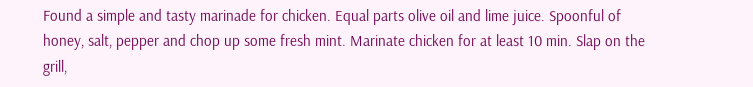Found a simple and tasty marinade for chicken. Equal parts olive oil and lime juice. Spoonful of honey, salt, pepper and chop up some fresh mint. Marinate chicken for at least 10 min. Slap on the grill,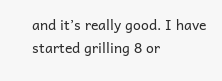and it’s really good. I have started grilling 8 or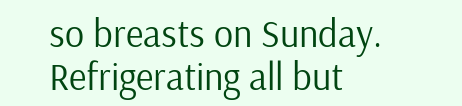so breasts on Sunday. Refrigerating all but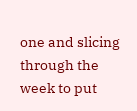one and slicing through the week to put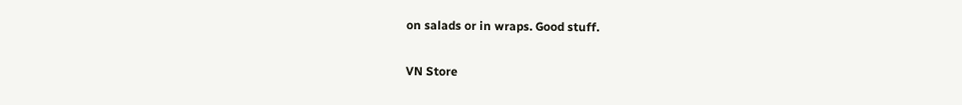on salads or in wraps. Good stuff.

VN Store